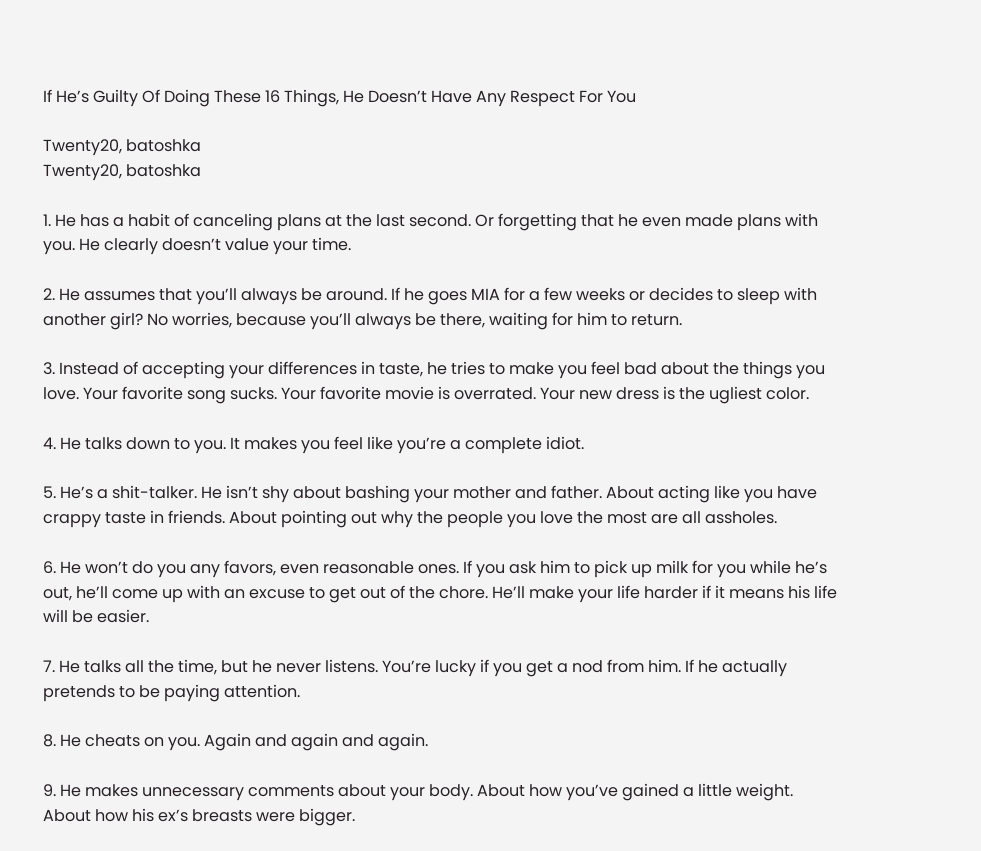If He’s Guilty Of Doing These 16 Things, He Doesn’t Have Any Respect For You

Twenty20, batoshka
Twenty20, batoshka

1. He has a habit of canceling plans at the last second. Or forgetting that he even made plans with you. He clearly doesn’t value your time.

2. He assumes that you’ll always be around. If he goes MIA for a few weeks or decides to sleep with another girl? No worries, because you’ll always be there, waiting for him to return.

3. Instead of accepting your differences in taste, he tries to make you feel bad about the things you love. Your favorite song sucks. Your favorite movie is overrated. Your new dress is the ugliest color.

4. He talks down to you. It makes you feel like you’re a complete idiot.

5. He’s a shit-talker. He isn’t shy about bashing your mother and father. About acting like you have crappy taste in friends. About pointing out why the people you love the most are all assholes.

6. He won’t do you any favors, even reasonable ones. If you ask him to pick up milk for you while he’s out, he’ll come up with an excuse to get out of the chore. He’ll make your life harder if it means his life will be easier.

7. He talks all the time, but he never listens. You’re lucky if you get a nod from him. If he actually pretends to be paying attention.

8. He cheats on you. Again and again and again.

9. He makes unnecessary comments about your body. About how you’ve gained a little weight. About how his ex’s breasts were bigger.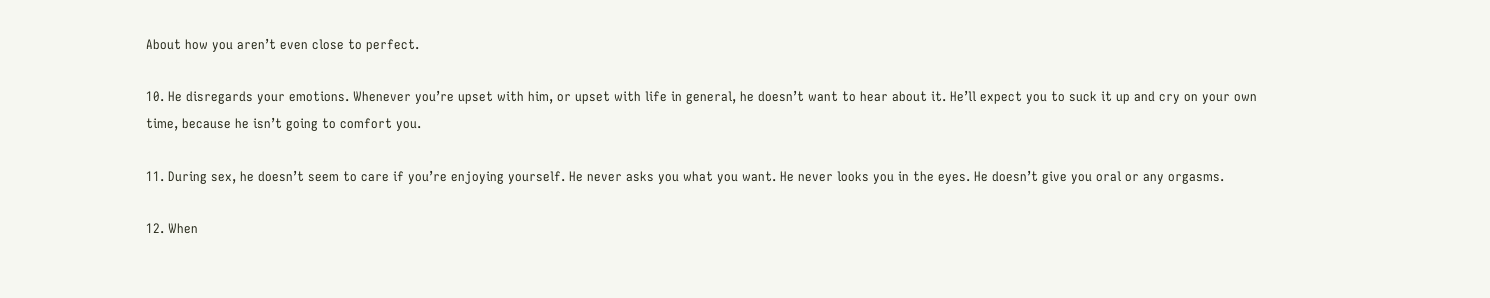About how you aren’t even close to perfect.

10. He disregards your emotions. Whenever you’re upset with him, or upset with life in general, he doesn’t want to hear about it. He’ll expect you to suck it up and cry on your own time, because he isn’t going to comfort you.

11. During sex, he doesn’t seem to care if you’re enjoying yourself. He never asks you what you want. He never looks you in the eyes. He doesn’t give you oral or any orgasms.

12. When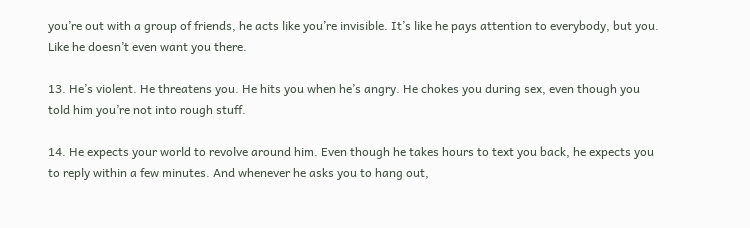you’re out with a group of friends, he acts like you’re invisible. It’s like he pays attention to everybody, but you. Like he doesn’t even want you there.

13. He’s violent. He threatens you. He hits you when he’s angry. He chokes you during sex, even though you told him you’re not into rough stuff.

14. He expects your world to revolve around him. Even though he takes hours to text you back, he expects you to reply within a few minutes. And whenever he asks you to hang out,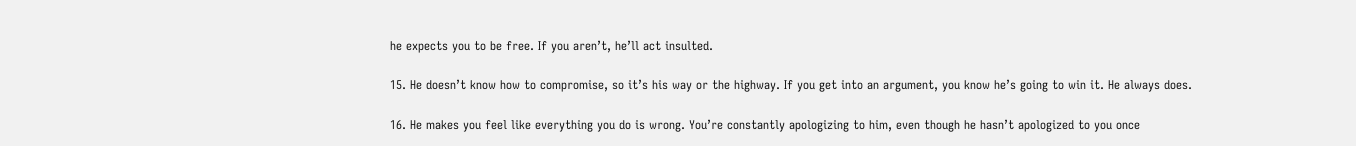he expects you to be free. If you aren’t, he’ll act insulted.

15. He doesn’t know how to compromise, so it’s his way or the highway. If you get into an argument, you know he’s going to win it. He always does.

16. He makes you feel like everything you do is wrong. You’re constantly apologizing to him, even though he hasn’t apologized to you once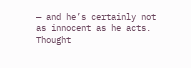— and he’s certainly not as innocent as he acts. Thought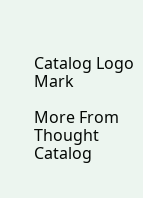Catalog Logo Mark

More From Thought Catalog